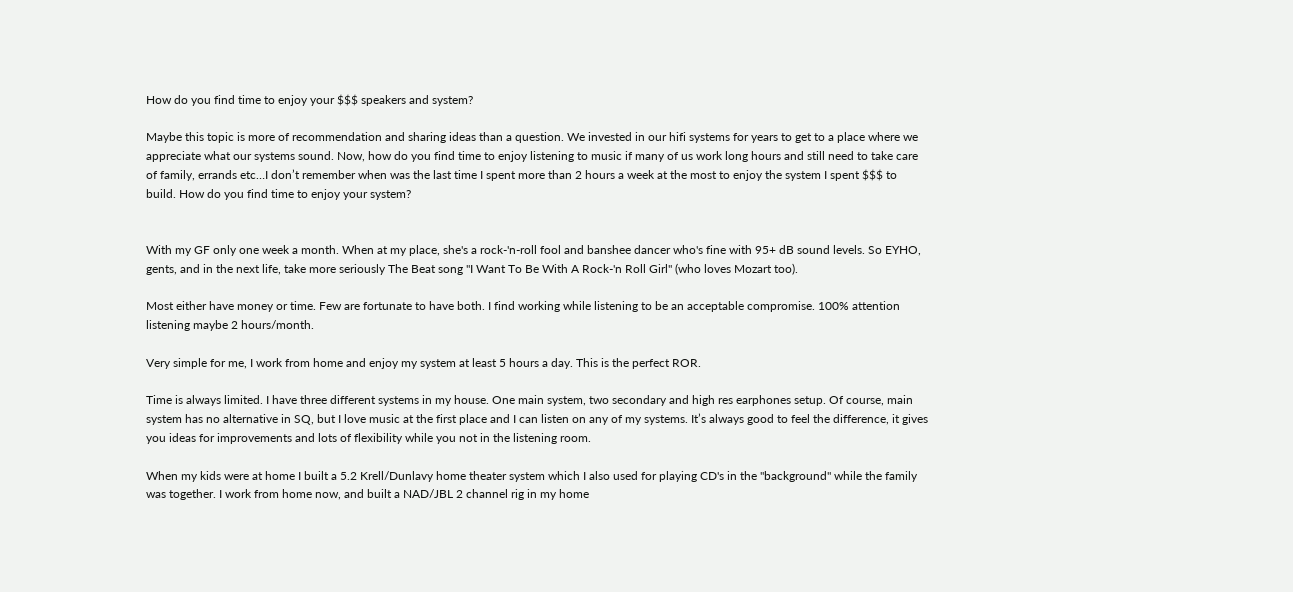How do you find time to enjoy your $$$ speakers and system?

Maybe this topic is more of recommendation and sharing ideas than a question. We invested in our hifi systems for years to get to a place where we appreciate what our systems sound. Now, how do you find time to enjoy listening to music if many of us work long hours and still need to take care of family, errands etc…I don’t remember when was the last time I spent more than 2 hours a week at the most to enjoy the system I spent $$$ to build. How do you find time to enjoy your system?


With my GF only one week a month. When at my place, she's a rock-'n-roll fool and banshee dancer who's fine with 95+ dB sound levels. So EYHO, gents, and in the next life, take more seriously The Beat song "I Want To Be With A Rock-'n Roll Girl" (who loves Mozart too).

Most either have money or time. Few are fortunate to have both. I find working while listening to be an acceptable compromise. 100% attention listening maybe 2 hours/month.

Very simple for me, I work from home and enjoy my system at least 5 hours a day. This is the perfect ROR.

Time is always limited. I have three different systems in my house. One main system, two secondary and high res earphones setup. Of course, main system has no alternative in SQ, but I love music at the first place and I can listen on any of my systems. It’s always good to feel the difference, it gives you ideas for improvements and lots of flexibility while you not in the listening room.

When my kids were at home I built a 5.2 Krell/Dunlavy home theater system which I also used for playing CD's in the "background" while the family was together. I work from home now, and built a NAD/JBL 2 channel rig in my home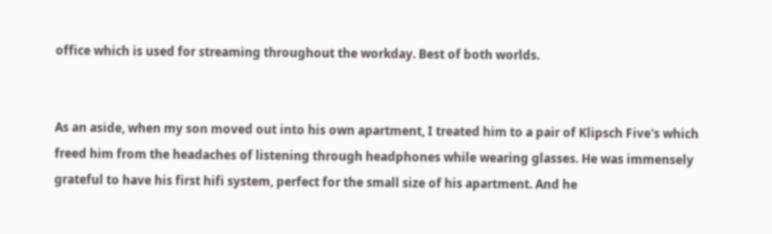office which is used for streaming throughout the workday. Best of both worlds.


As an aside, when my son moved out into his own apartment, I treated him to a pair of Klipsch Five's which freed him from the headaches of listening through headphones while wearing glasses. He was immensely grateful to have his first hifi system, perfect for the small size of his apartment. And he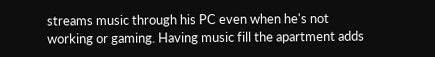streams music through his PC even when he's not working or gaming. Having music fill the apartment adds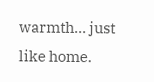warmth... just like home.